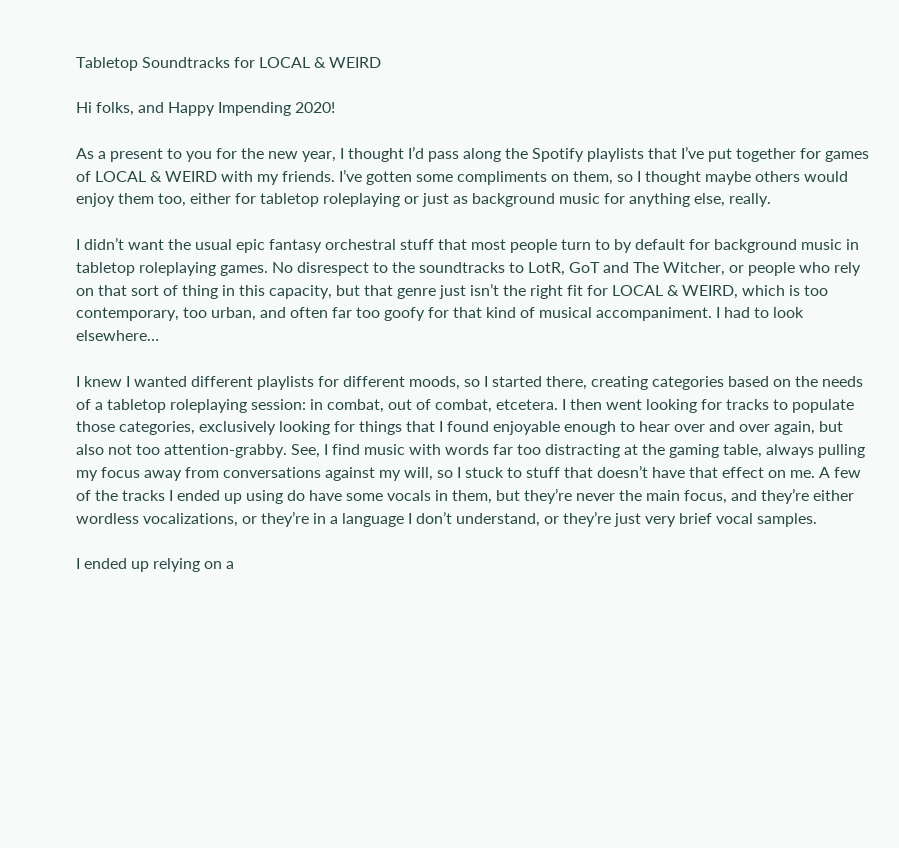Tabletop Soundtracks for LOCAL & WEIRD

Hi folks, and Happy Impending 2020!

As a present to you for the new year, I thought I’d pass along the Spotify playlists that I’ve put together for games of LOCAL & WEIRD with my friends. I’ve gotten some compliments on them, so I thought maybe others would enjoy them too, either for tabletop roleplaying or just as background music for anything else, really.

I didn’t want the usual epic fantasy orchestral stuff that most people turn to by default for background music in tabletop roleplaying games. No disrespect to the soundtracks to LotR, GoT and The Witcher, or people who rely on that sort of thing in this capacity, but that genre just isn’t the right fit for LOCAL & WEIRD, which is too contemporary, too urban, and often far too goofy for that kind of musical accompaniment. I had to look elsewhere…

I knew I wanted different playlists for different moods, so I started there, creating categories based on the needs of a tabletop roleplaying session: in combat, out of combat, etcetera. I then went looking for tracks to populate those categories, exclusively looking for things that I found enjoyable enough to hear over and over again, but also not too attention-grabby. See, I find music with words far too distracting at the gaming table, always pulling my focus away from conversations against my will, so I stuck to stuff that doesn’t have that effect on me. A few of the tracks I ended up using do have some vocals in them, but they’re never the main focus, and they’re either wordless vocalizations, or they’re in a language I don’t understand, or they’re just very brief vocal samples.

I ended up relying on a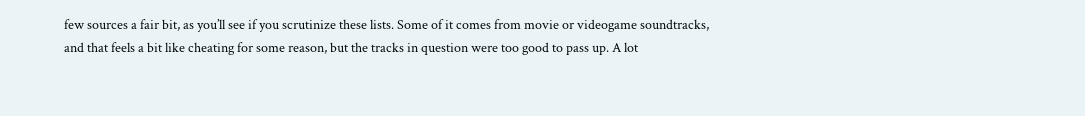few sources a fair bit, as you’ll see if you scrutinize these lists. Some of it comes from movie or videogame soundtracks, and that feels a bit like cheating for some reason, but the tracks in question were too good to pass up. A lot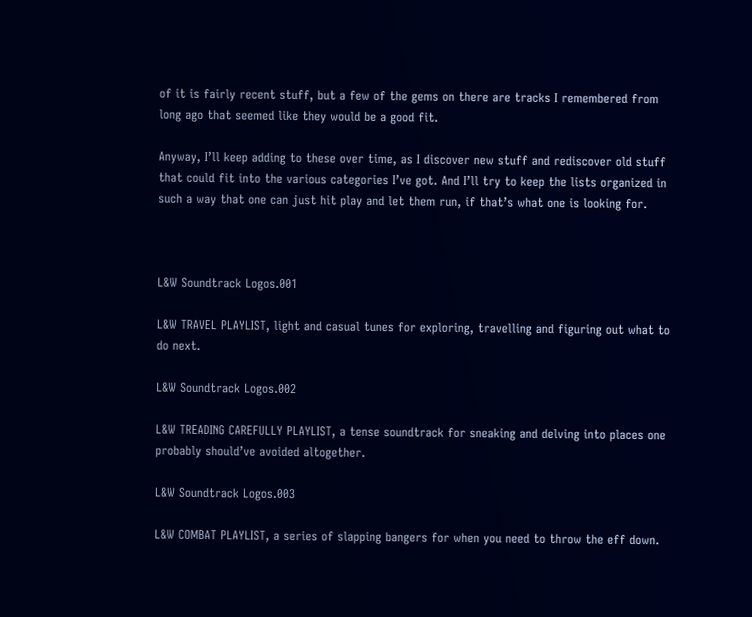of it is fairly recent stuff, but a few of the gems on there are tracks I remembered from long ago that seemed like they would be a good fit.

Anyway, I’ll keep adding to these over time, as I discover new stuff and rediscover old stuff that could fit into the various categories I’ve got. And I’ll try to keep the lists organized in such a way that one can just hit play and let them run, if that’s what one is looking for.



L&W Soundtrack Logos.001

L&W TRAVEL PLAYLIST, light and casual tunes for exploring, travelling and figuring out what to do next.

L&W Soundtrack Logos.002

L&W TREADING CAREFULLY PLAYLIST, a tense soundtrack for sneaking and delving into places one probably should’ve avoided altogether.

L&W Soundtrack Logos.003

L&W COMBAT PLAYLIST, a series of slapping bangers for when you need to throw the eff down.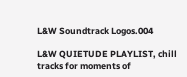L&W Soundtrack Logos.004

L&W QUIETUDE PLAYLIST, chill tracks for moments of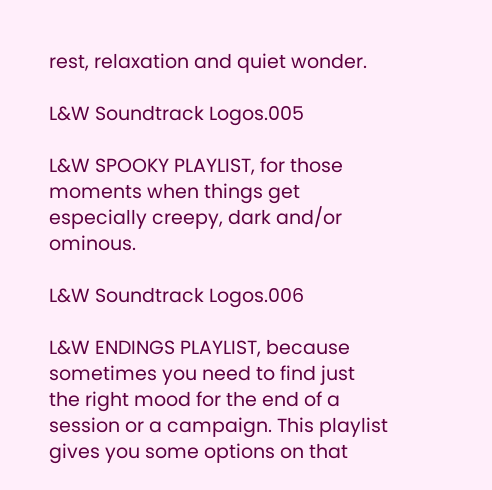rest, relaxation and quiet wonder.

L&W Soundtrack Logos.005

L&W SPOOKY PLAYLIST, for those moments when things get especially creepy, dark and/or ominous.

L&W Soundtrack Logos.006

L&W ENDINGS PLAYLIST, because sometimes you need to find just the right mood for the end of a session or a campaign. This playlist gives you some options on that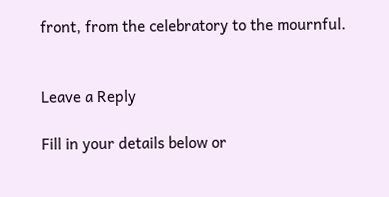front, from the celebratory to the mournful.


Leave a Reply

Fill in your details below or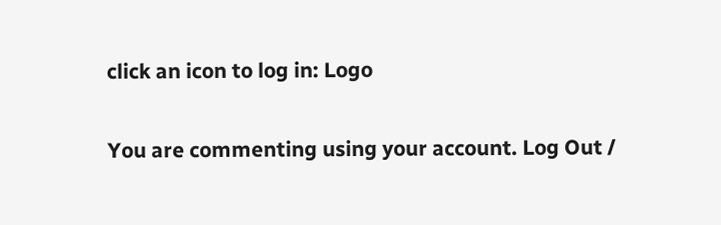click an icon to log in: Logo

You are commenting using your account. Log Out /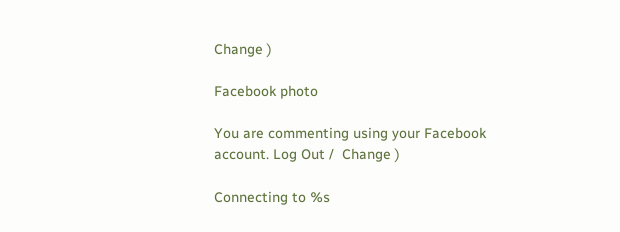Change )

Facebook photo

You are commenting using your Facebook account. Log Out /  Change )

Connecting to %s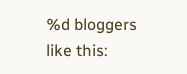%d bloggers like this: